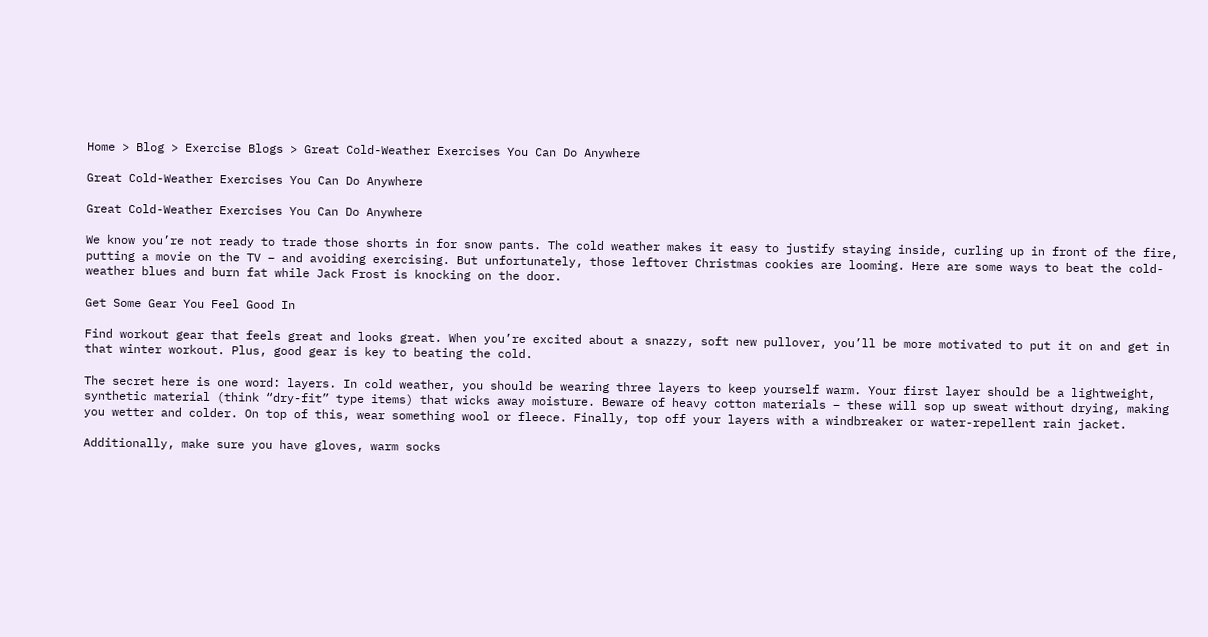Home > Blog > Exercise Blogs > Great Cold-Weather Exercises You Can Do Anywhere

Great Cold-Weather Exercises You Can Do Anywhere

Great Cold-Weather Exercises You Can Do Anywhere

We know you’re not ready to trade those shorts in for snow pants. The cold weather makes it easy to justify staying inside, curling up in front of the fire, putting a movie on the TV – and avoiding exercising. But unfortunately, those leftover Christmas cookies are looming. Here are some ways to beat the cold-weather blues and burn fat while Jack Frost is knocking on the door.

Get Some Gear You Feel Good In

Find workout gear that feels great and looks great. When you’re excited about a snazzy, soft new pullover, you’ll be more motivated to put it on and get in that winter workout. Plus, good gear is key to beating the cold.

The secret here is one word: layers. In cold weather, you should be wearing three layers to keep yourself warm. Your first layer should be a lightweight, synthetic material (think “dry-fit” type items) that wicks away moisture. Beware of heavy cotton materials – these will sop up sweat without drying, making you wetter and colder. On top of this, wear something wool or fleece. Finally, top off your layers with a windbreaker or water-repellent rain jacket.

Additionally, make sure you have gloves, warm socks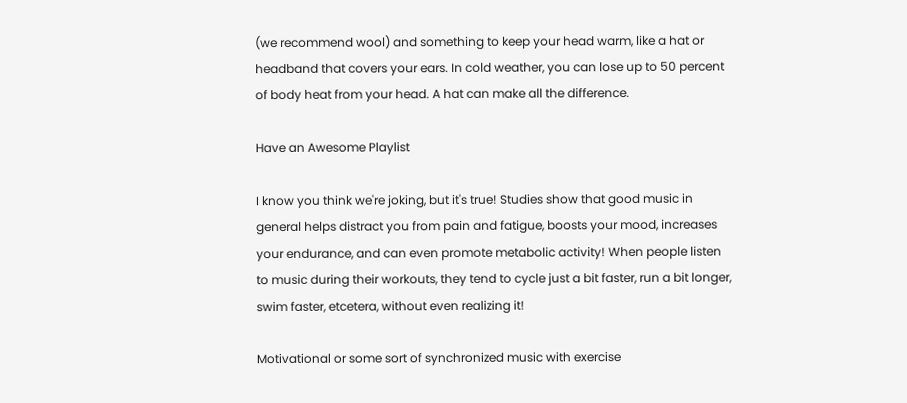(we recommend wool) and something to keep your head warm, like a hat or headband that covers your ears. In cold weather, you can lose up to 50 percent of body heat from your head. A hat can make all the difference.

Have an Awesome Playlist

I know you think we're joking, but it's true! Studies show that good music in general helps distract you from pain and fatigue, boosts your mood, increases your endurance, and can even promote metabolic activity! When people listen to music during their workouts, they tend to cycle just a bit faster, run a bit longer, swim faster, etcetera, without even realizing it!

Motivational or some sort of synchronized music with exercise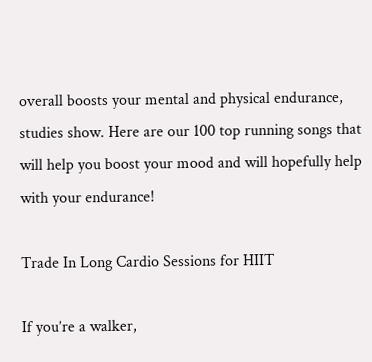overall boosts your mental and physical endurance, studies show. Here are our 100 top running songs that will help you boost your mood and will hopefully help with your endurance!

Trade In Long Cardio Sessions for HIIT

If you’re a walker,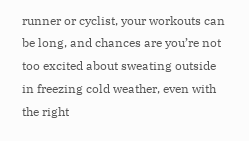runner or cyclist, your workouts can be long, and chances are you’re not too excited about sweating outside in freezing cold weather, even with the right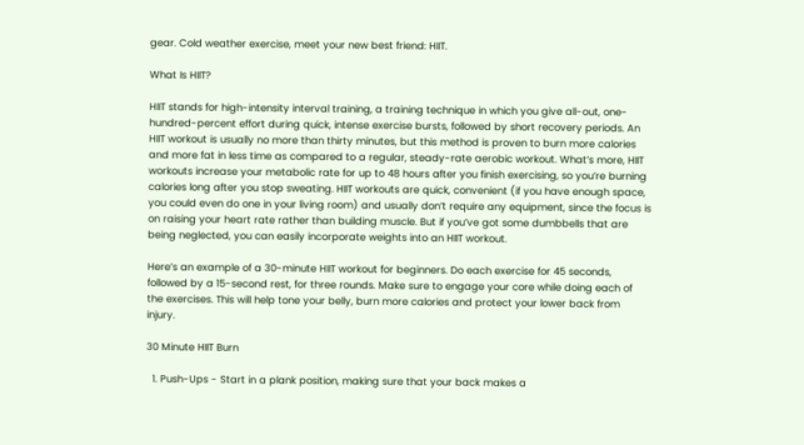gear. Cold weather exercise, meet your new best friend: HIIT.

What Is HIIT?

HIIT stands for high-intensity interval training, a training technique in which you give all-out, one-hundred-percent effort during quick, intense exercise bursts, followed by short recovery periods. An HIIT workout is usually no more than thirty minutes, but this method is proven to burn more calories and more fat in less time as compared to a regular, steady-rate aerobic workout. What’s more, HIIT workouts increase your metabolic rate for up to 48 hours after you finish exercising, so you’re burning calories long after you stop sweating. HIIT workouts are quick, convenient (if you have enough space, you could even do one in your living room) and usually don’t require any equipment, since the focus is on raising your heart rate rather than building muscle. But if you’ve got some dumbbells that are being neglected, you can easily incorporate weights into an HIIT workout.

Here’s an example of a 30-minute HIIT workout for beginners. Do each exercise for 45 seconds, followed by a 15-second rest, for three rounds. Make sure to engage your core while doing each of the exercises. This will help tone your belly, burn more calories and protect your lower back from injury.

30 Minute HIIT Burn

  1. Push-Ups - Start in a plank position, making sure that your back makes a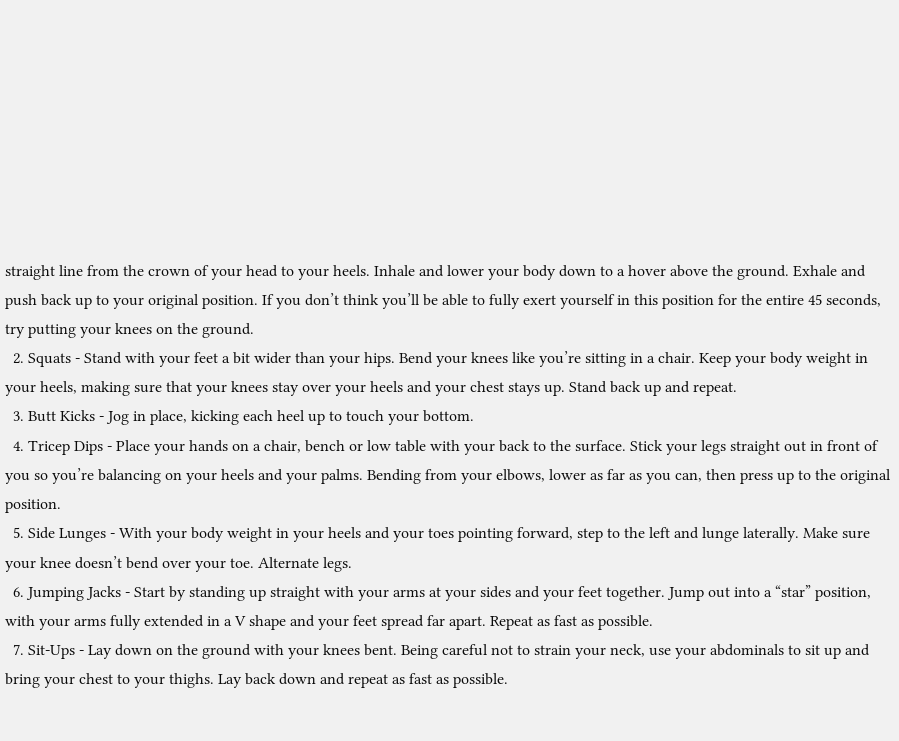straight line from the crown of your head to your heels. Inhale and lower your body down to a hover above the ground. Exhale and push back up to your original position. If you don’t think you’ll be able to fully exert yourself in this position for the entire 45 seconds, try putting your knees on the ground.
  2. Squats - Stand with your feet a bit wider than your hips. Bend your knees like you’re sitting in a chair. Keep your body weight in your heels, making sure that your knees stay over your heels and your chest stays up. Stand back up and repeat.
  3. Butt Kicks - Jog in place, kicking each heel up to touch your bottom.
  4. Tricep Dips - Place your hands on a chair, bench or low table with your back to the surface. Stick your legs straight out in front of you so you’re balancing on your heels and your palms. Bending from your elbows, lower as far as you can, then press up to the original position.
  5. Side Lunges - With your body weight in your heels and your toes pointing forward, step to the left and lunge laterally. Make sure your knee doesn’t bend over your toe. Alternate legs.
  6. Jumping Jacks - Start by standing up straight with your arms at your sides and your feet together. Jump out into a “star” position, with your arms fully extended in a V shape and your feet spread far apart. Repeat as fast as possible.
  7. Sit-Ups - Lay down on the ground with your knees bent. Being careful not to strain your neck, use your abdominals to sit up and bring your chest to your thighs. Lay back down and repeat as fast as possible.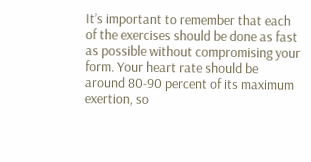It’s important to remember that each of the exercises should be done as fast as possible without compromising your form. Your heart rate should be around 80-90 percent of its maximum exertion, so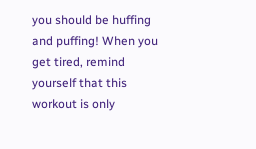you should be huffing and puffing! When you get tired, remind yourself that this workout is only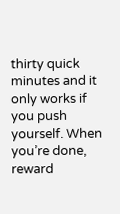thirty quick minutes and it only works if you push yourself. When you’re done, reward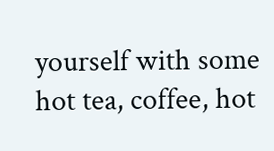yourself with some hot tea, coffee, hot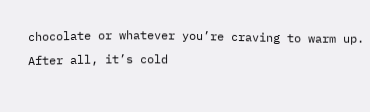chocolate or whatever you’re craving to warm up. After all, it’s cold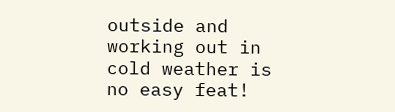outside and working out in cold weather is no easy feat!